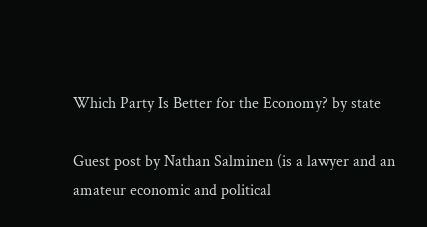Which Party Is Better for the Economy? by state

Guest post by Nathan Salminen (is a lawyer and an amateur economic and political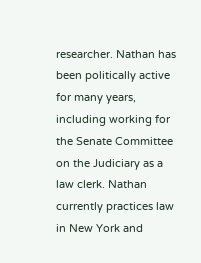researcher. Nathan has been politically active for many years, including working for the Senate Committee on the Judiciary as a law clerk. Nathan currently practices law in New York and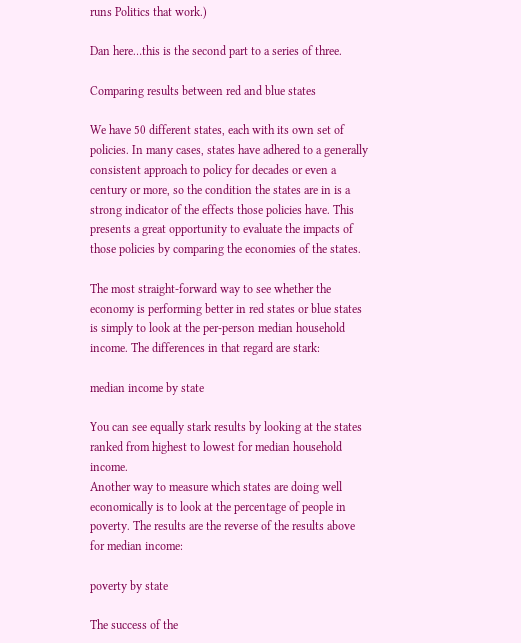runs Politics that work.)

Dan here…this is the second part to a series of three.

Comparing results between red and blue states

We have 50 different states, each with its own set of policies. In many cases, states have adhered to a generally consistent approach to policy for decades or even a century or more, so the condition the states are in is a strong indicator of the effects those policies have. This presents a great opportunity to evaluate the impacts of those policies by comparing the economies of the states.

The most straight-forward way to see whether the economy is performing better in red states or blue states is simply to look at the per-person median household income. The differences in that regard are stark:

median income by state

You can see equally stark results by looking at the states ranked from highest to lowest for median household income.
Another way to measure which states are doing well economically is to look at the percentage of people in poverty. The results are the reverse of the results above for median income:

poverty by state

The success of the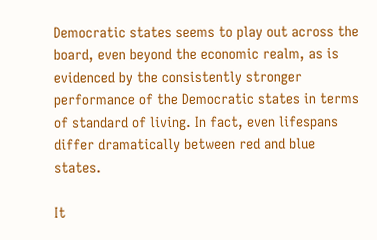Democratic states seems to play out across the board, even beyond the economic realm, as is evidenced by the consistently stronger performance of the Democratic states in terms of standard of living. In fact, even lifespans differ dramatically between red and blue states.

It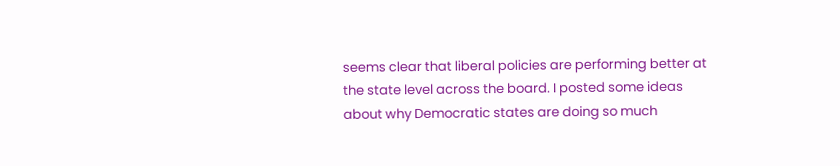seems clear that liberal policies are performing better at the state level across the board. I posted some ideas about why Democratic states are doing so much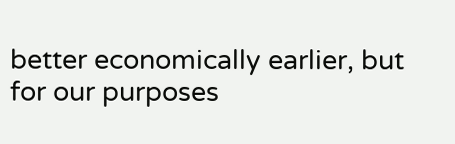better economically earlier, but for our purposes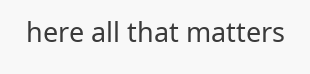here all that matters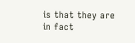is that they are in fact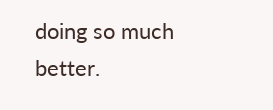doing so much better.